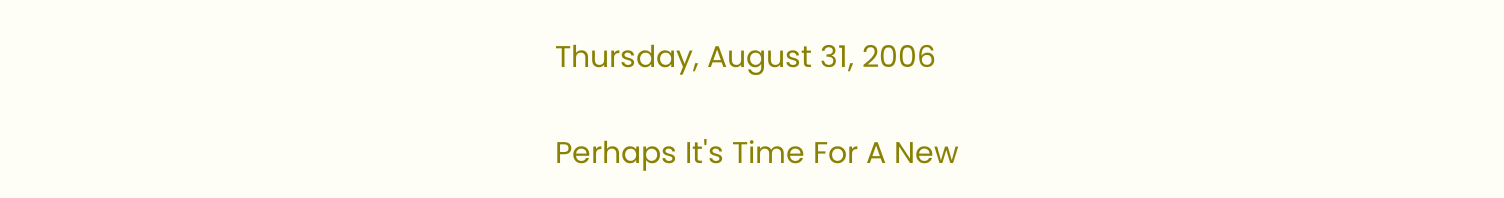Thursday, August 31, 2006

Perhaps It's Time For A New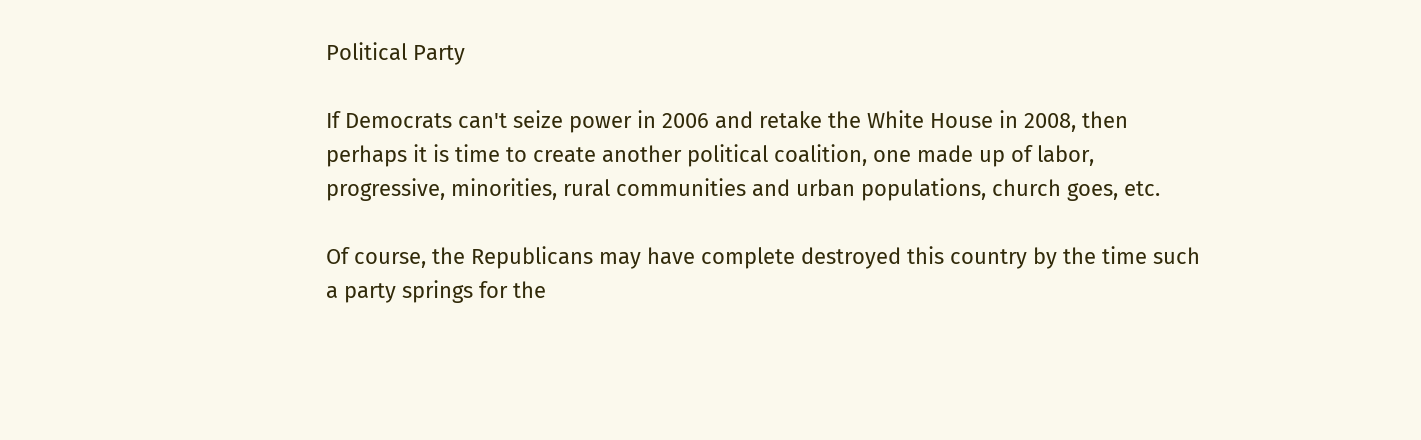Political Party

If Democrats can't seize power in 2006 and retake the White House in 2008, then perhaps it is time to create another political coalition, one made up of labor, progressive, minorities, rural communities and urban populations, church goes, etc.

Of course, the Republicans may have complete destroyed this country by the time such a party springs for the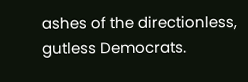ashes of the directionless, gutless Democrats.